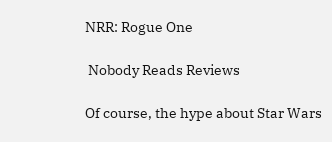NRR: Rogue One

 Nobody Reads Reviews

Of course, the hype about Star Wars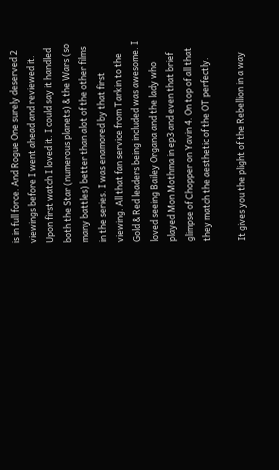is in full force. And Rogue One surely deserved 2 viewings before I went ahead and reviewed it. Upon first watch I loved it. I could say it handled both the Star (numerous planets) & the Wars (so many battles) better than alot of the other films in the series. I was enamored by that first viewing. All that fan service from Tarkin to the Gold & Red leaders being included was awesome. I loved seeing Bailey Organa and the lady who played Mon Mothma in ep3 and even that brief glimpse of Chopper on Yavin 4. On top of all that they match the aesthetic of the OT perfectly.

It gives you the plight of the Rebellion in a way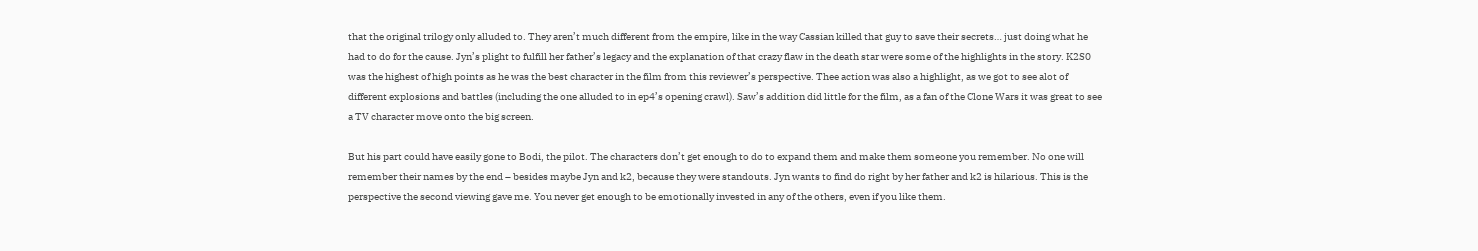that the original trilogy only alluded to. They aren’t much different from the empire, like in the way Cassian killed that guy to save their secrets… just doing what he had to do for the cause. Jyn’s plight to fulfill her father’s legacy and the explanation of that crazy flaw in the death star were some of the highlights in the story. K2S0 was the highest of high points as he was the best character in the film from this reviewer’s perspective. Thee action was also a highlight, as we got to see alot of different explosions and battles (including the one alluded to in ep4’s opening crawl). Saw’s addition did little for the film, as a fan of the Clone Wars it was great to see a TV character move onto the big screen.

But his part could have easily gone to Bodi, the pilot. The characters don’t get enough to do to expand them and make them someone you remember. No one will remember their names by the end – besides maybe Jyn and k2, because they were standouts. Jyn wants to find do right by her father and k2 is hilarious. This is the perspective the second viewing gave me. You never get enough to be emotionally invested in any of the others, even if you like them.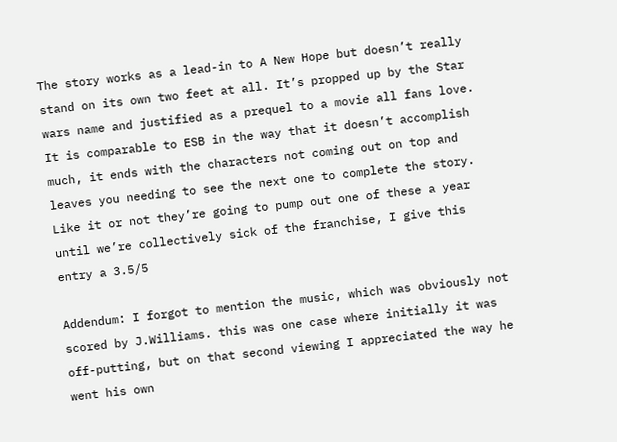The story works as a lead-in to A New Hope but doesn’t really stand on its own two feet at all. It’s propped up by the Star wars name and justified as a prequel to a movie all fans love. It is comparable to ESB in the way that it doesn’t accomplish much, it ends with the characters not coming out on top and leaves you needing to see the next one to complete the story. Like it or not they’re going to pump out one of these a year until we’re collectively sick of the franchise, I give this entry a 3.5/5

Addendum: I forgot to mention the music, which was obviously not scored by J.Williams. this was one case where initially it was off-putting, but on that second viewing I appreciated the way he went his own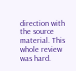direction with the source material. This whole review was hard.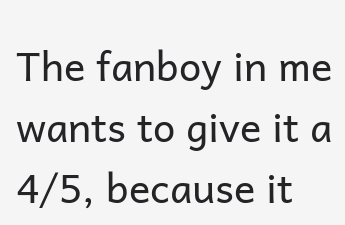The fanboy in me wants to give it a 4/5, because it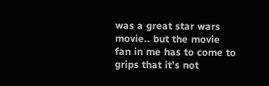was a great star wars movie.. but the movie fan in me has to come to grips that it’s not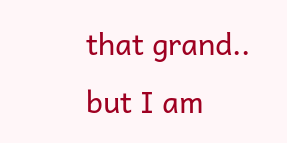that grand.. but I am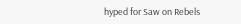hyped for Saw on Rebels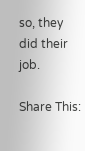so, they did their job.

Share This: